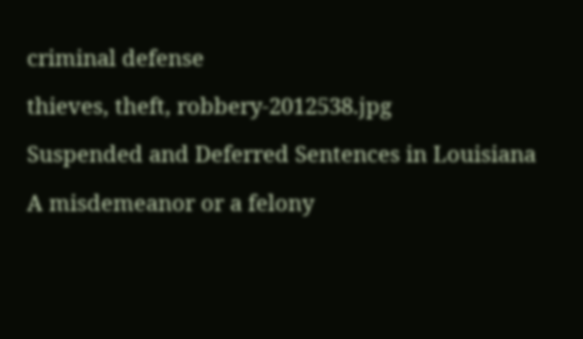criminal defense

thieves, theft, robbery-2012538.jpg

Suspended and Deferred Sentences in Louisiana

A misdemeanor or a felony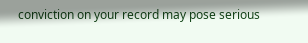conviction on your record may pose serious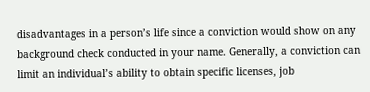disadvantages in a person’s life since a conviction would show on any background check conducted in your name. Generally, a conviction can limit an individual’s ability to obtain specific licenses, job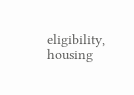eligibility, housing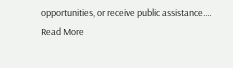opportunities, or receive public assistance.…
Read More